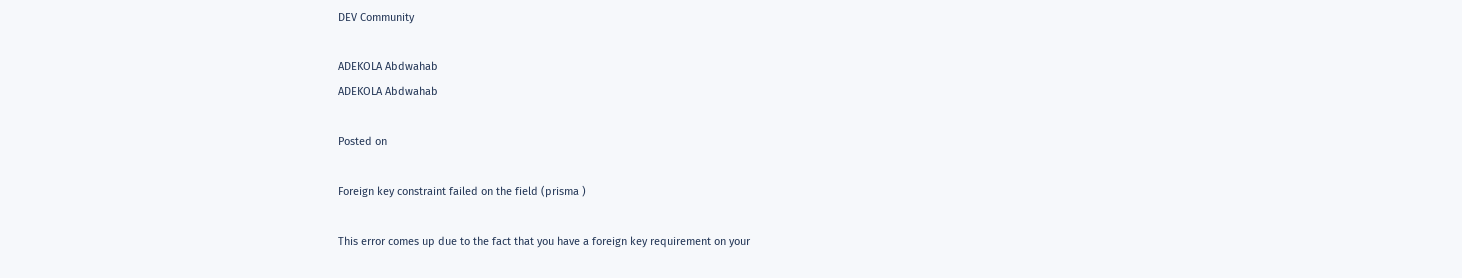DEV Community

ADEKOLA Abdwahab
ADEKOLA Abdwahab

Posted on

Foreign key constraint failed on the field (prisma )

This error comes up due to the fact that you have a foreign key requirement on your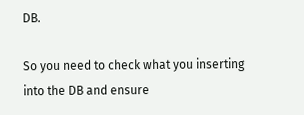DB.

So you need to check what you inserting into the DB and ensure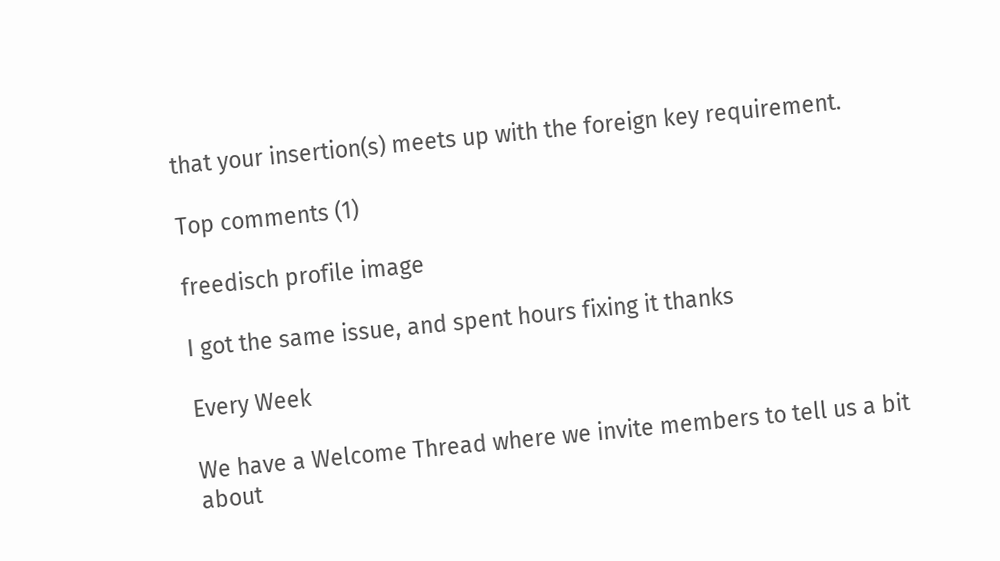that your insertion(s) meets up with the foreign key requirement.

Top comments (1)

freedisch profile image

I got the same issue, and spent hours fixing it thanks

Every Week

We have a Welcome Thread where we invite members to tell us a bit about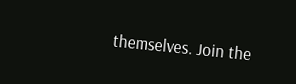themselves. Join the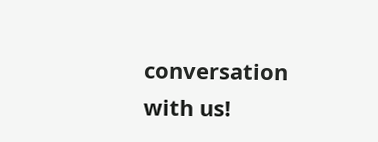conversation with us!